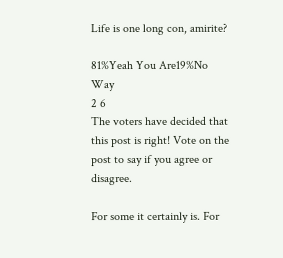Life is one long con, amirite?

81%Yeah You Are19%No Way
2 6
The voters have decided that this post is right! Vote on the post to say if you agree or disagree.

For some it certainly is. For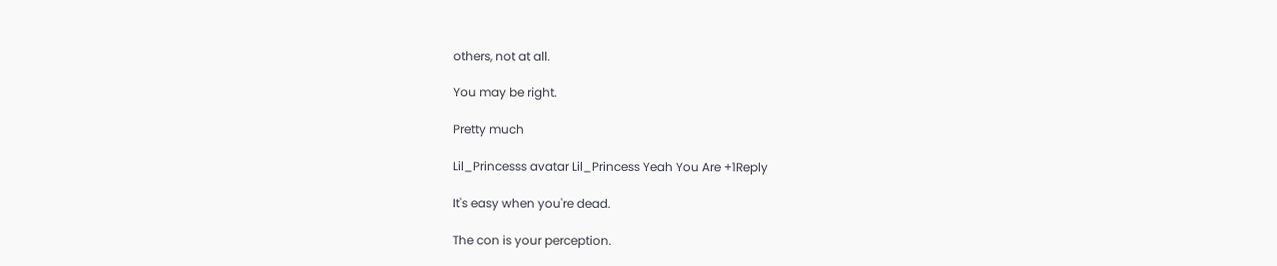others, not at all.

You may be right.

Pretty much

Lil_Princesss avatar Lil_Princess Yeah You Are +1Reply

It's easy when you're dead.

The con is your perception.